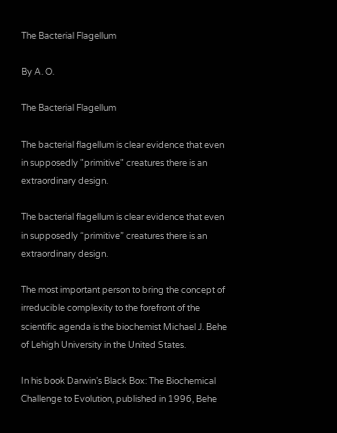The Bacterial Flagellum

By A. O.

The Bacterial Flagellum

The bacterial flagellum is clear evidence that even in supposedly "primitive" creatures there is an extraordinary design.

The bacterial flagellum is clear evidence that even in supposedly “primitive” creatures there is an extraordinary design.

The most important person to bring the concept of irreducible complexity to the forefront of the scientific agenda is the biochemist Michael J. Behe of Lehigh University in the United States.

In his book Darwin’s Black Box: The Biochemical Challenge to Evolution, published in 1996, Behe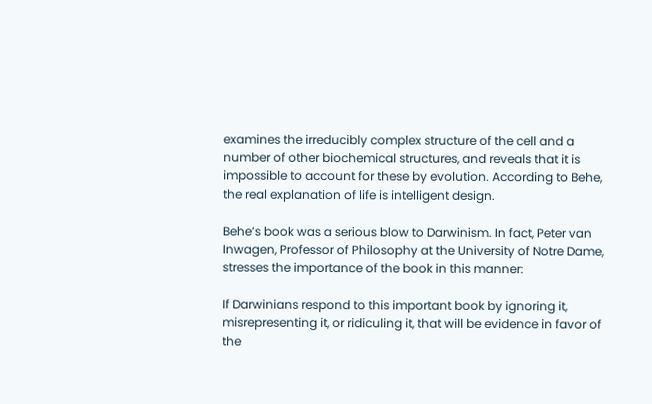examines the irreducibly complex structure of the cell and a number of other biochemical structures, and reveals that it is impossible to account for these by evolution. According to Behe, the real explanation of life is intelligent design.

Behe’s book was a serious blow to Darwinism. In fact, Peter van Inwagen, Professor of Philosophy at the University of Notre Dame, stresses the importance of the book in this manner:

If Darwinians respond to this important book by ignoring it, misrepresenting it, or ridiculing it, that will be evidence in favor of the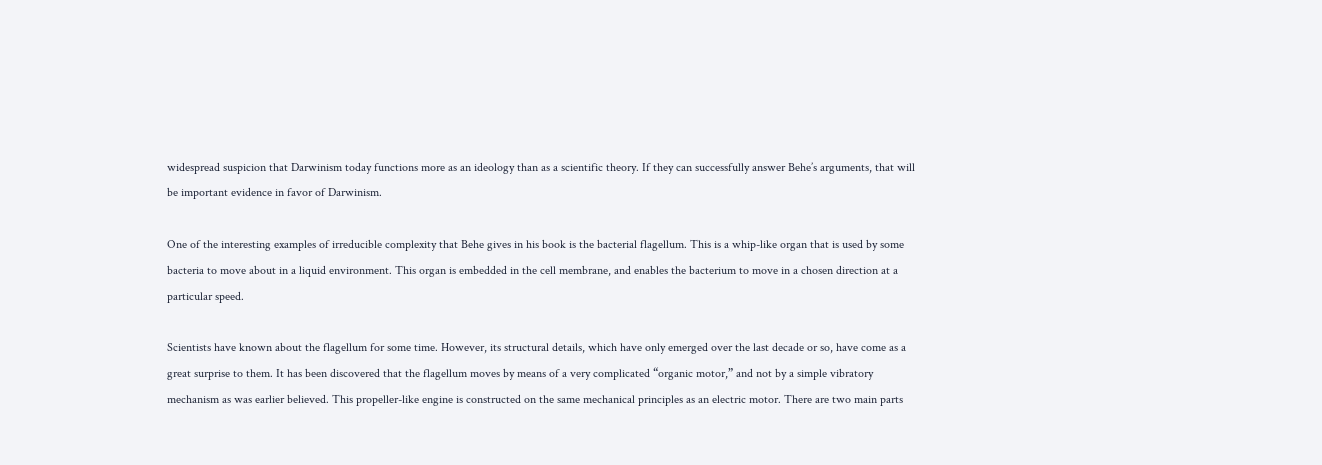widespread suspicion that Darwinism today functions more as an ideology than as a scientific theory. If they can successfully answer Behe’s arguments, that will be important evidence in favor of Darwinism.

One of the interesting examples of irreducible complexity that Behe gives in his book is the bacterial flagellum. This is a whip-like organ that is used by some bacteria to move about in a liquid environment. This organ is embedded in the cell membrane, and enables the bacterium to move in a chosen direction at a particular speed.

Scientists have known about the flagellum for some time. However, its structural details, which have only emerged over the last decade or so, have come as a great surprise to them. It has been discovered that the flagellum moves by means of a very complicated “organic motor,” and not by a simple vibratory mechanism as was earlier believed. This propeller-like engine is constructed on the same mechanical principles as an electric motor. There are two main parts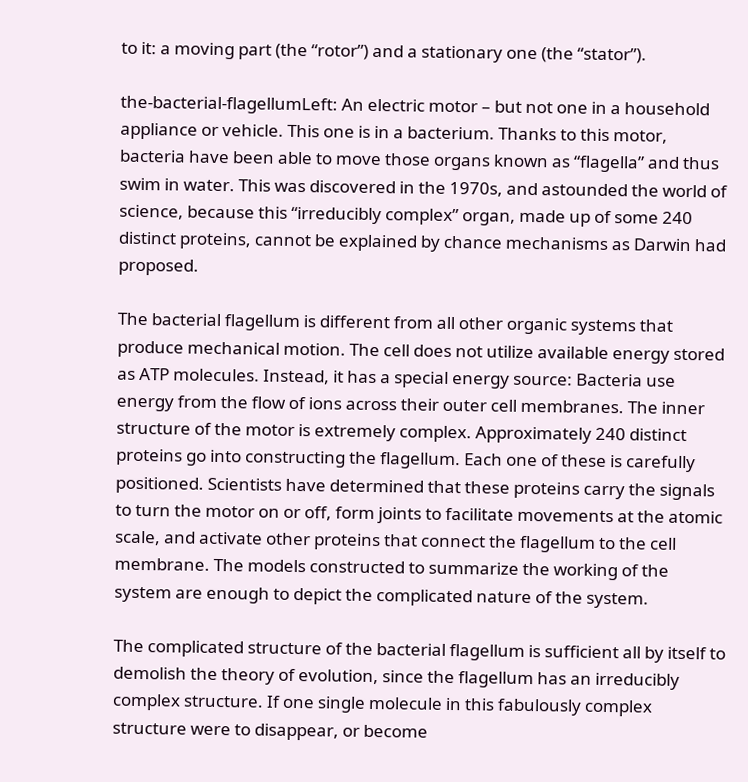to it: a moving part (the “rotor”) and a stationary one (the “stator”).

the-bacterial-flagellumLeft: An electric motor – but not one in a household appliance or vehicle. This one is in a bacterium. Thanks to this motor, bacteria have been able to move those organs known as “flagella” and thus swim in water. This was discovered in the 1970s, and astounded the world of science, because this “irreducibly complex” organ, made up of some 240 distinct proteins, cannot be explained by chance mechanisms as Darwin had proposed.

The bacterial flagellum is different from all other organic systems that produce mechanical motion. The cell does not utilize available energy stored as ATP molecules. Instead, it has a special energy source: Bacteria use energy from the flow of ions across their outer cell membranes. The inner structure of the motor is extremely complex. Approximately 240 distinct proteins go into constructing the flagellum. Each one of these is carefully positioned. Scientists have determined that these proteins carry the signals to turn the motor on or off, form joints to facilitate movements at the atomic scale, and activate other proteins that connect the flagellum to the cell membrane. The models constructed to summarize the working of the system are enough to depict the complicated nature of the system.

The complicated structure of the bacterial flagellum is sufficient all by itself to demolish the theory of evolution, since the flagellum has an irreducibly complex structure. If one single molecule in this fabulously complex structure were to disappear, or become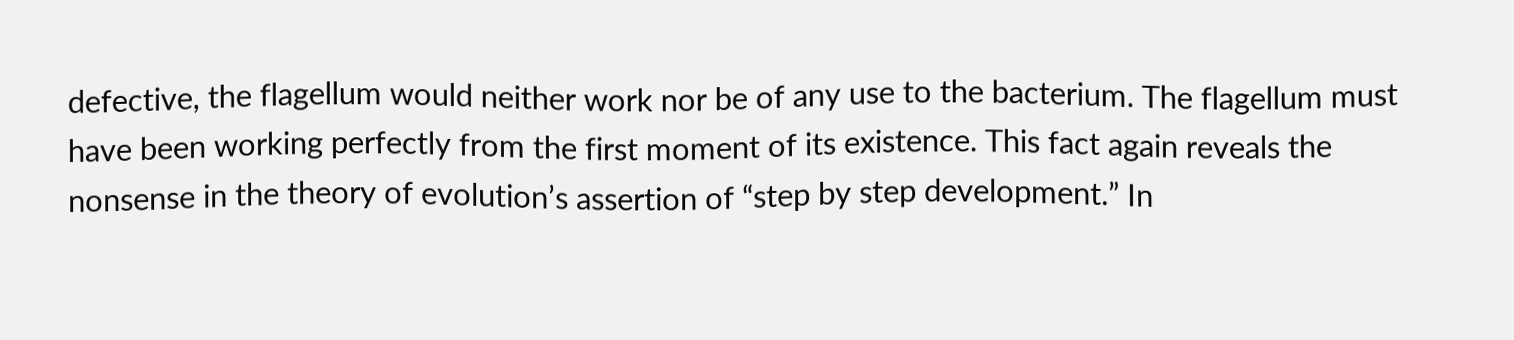defective, the flagellum would neither work nor be of any use to the bacterium. The flagellum must have been working perfectly from the first moment of its existence. This fact again reveals the nonsense in the theory of evolution’s assertion of “step by step development.” In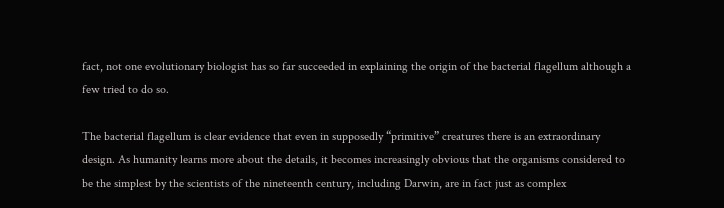fact, not one evolutionary biologist has so far succeeded in explaining the origin of the bacterial flagellum although a few tried to do so.

The bacterial flagellum is clear evidence that even in supposedly “primitive” creatures there is an extraordinary design. As humanity learns more about the details, it becomes increasingly obvious that the organisms considered to be the simplest by the scientists of the nineteenth century, including Darwin, are in fact just as complex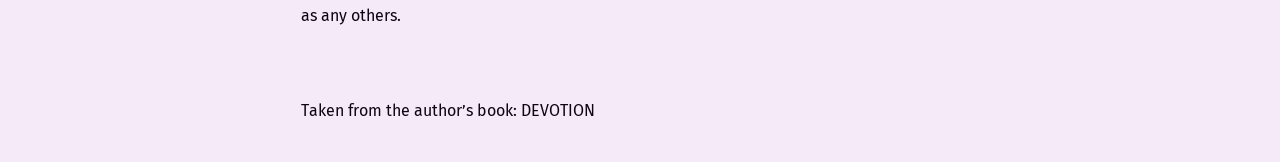as any others.


Taken from the author’s book: DEVOTION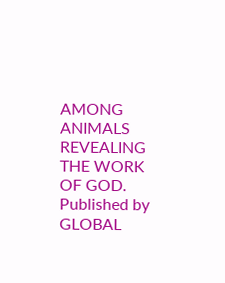AMONG ANIMALS REVEALING THE WORK OF GOD. Published by GLOBAL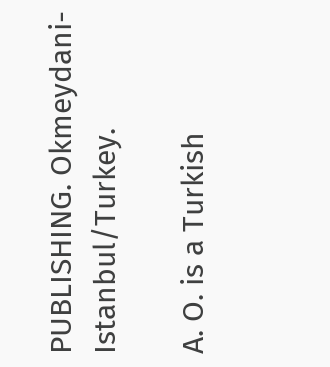PUBLISHING. Okmeydani-Istanbul/Turkey.

A. O. is a Turkish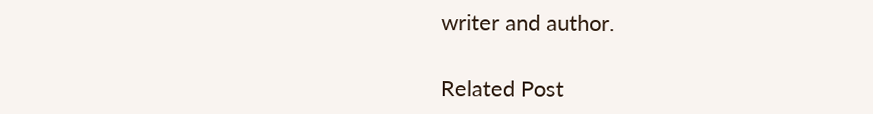writer and author.

Related Post